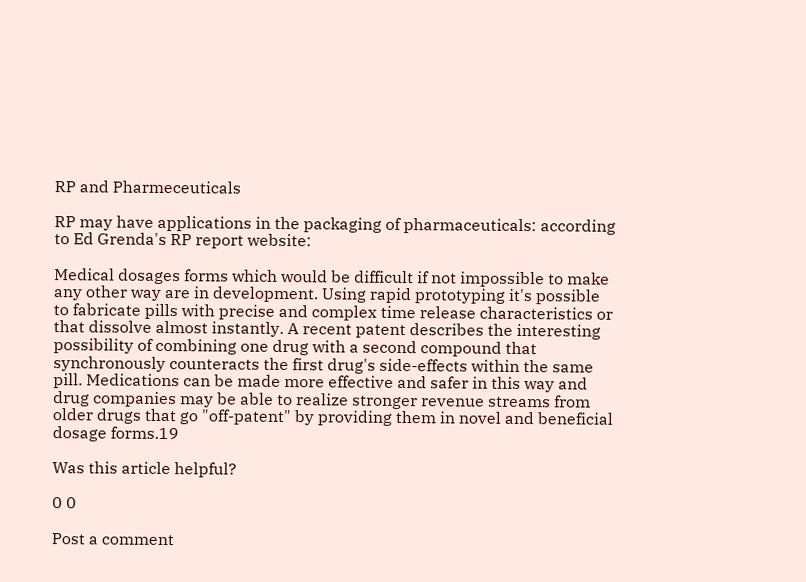RP and Pharmeceuticals

RP may have applications in the packaging of pharmaceuticals: according to Ed Grenda's RP report website:

Medical dosages forms which would be difficult if not impossible to make any other way are in development. Using rapid prototyping it's possible to fabricate pills with precise and complex time release characteristics or that dissolve almost instantly. A recent patent describes the interesting possibility of combining one drug with a second compound that synchronously counteracts the first drug's side-effects within the same pill. Medications can be made more effective and safer in this way and drug companies may be able to realize stronger revenue streams from older drugs that go "off-patent" by providing them in novel and beneficial dosage forms.19

Was this article helpful?

0 0

Post a comment